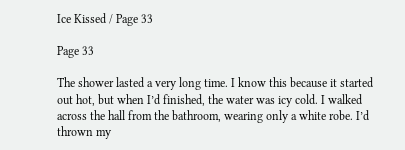Ice Kissed / Page 33

Page 33

The shower lasted a very long time. I know this because it started out hot, but when I’d finished, the water was icy cold. I walked across the hall from the bathroom, wearing only a white robe. I’d thrown my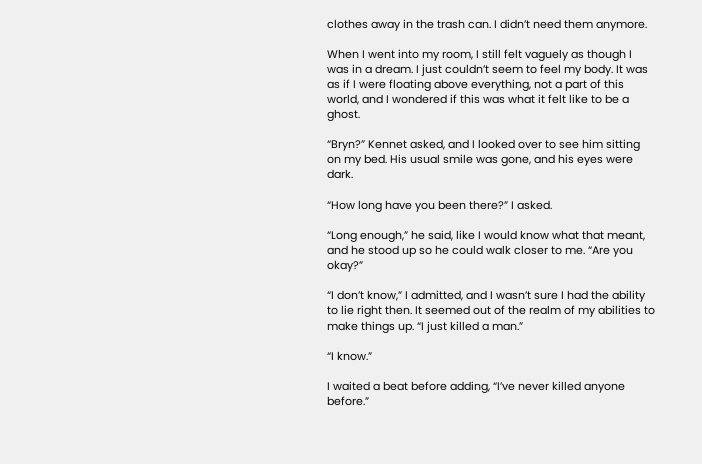clothes away in the trash can. I didn’t need them anymore.

When I went into my room, I still felt vaguely as though I was in a dream. I just couldn’t seem to feel my body. It was as if I were floating above everything, not a part of this world, and I wondered if this was what it felt like to be a ghost.

“Bryn?” Kennet asked, and I looked over to see him sitting on my bed. His usual smile was gone, and his eyes were dark.

“How long have you been there?” I asked.

“Long enough,” he said, like I would know what that meant, and he stood up so he could walk closer to me. “Are you okay?”

“I don’t know,” I admitted, and I wasn’t sure I had the ability to lie right then. It seemed out of the realm of my abilities to make things up. “I just killed a man.”

“I know.”

I waited a beat before adding, “I’ve never killed anyone before.”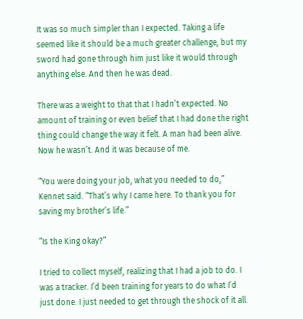It was so much simpler than I expected. Taking a life seemed like it should be a much greater challenge, but my sword had gone through him just like it would through anything else. And then he was dead.

There was a weight to that that I hadn’t expected. No amount of training or even belief that I had done the right thing could change the way it felt. A man had been alive. Now he wasn’t. And it was because of me.

“You were doing your job, what you needed to do,” Kennet said. “That’s why I came here. To thank you for saving my brother’s life.”

“Is the King okay?”

I tried to collect myself, realizing that I had a job to do. I was a tracker. I’d been training for years to do what I’d just done. I just needed to get through the shock of it all.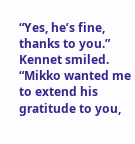“Yes, he’s fine, thanks to you.” Kennet smiled. “Mikko wanted me to extend his gratitude to you,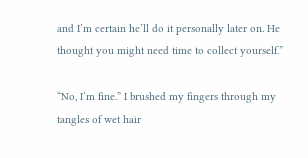and I’m certain he’ll do it personally later on. He thought you might need time to collect yourself.”

“No, I’m fine.” I brushed my fingers through my tangles of wet hair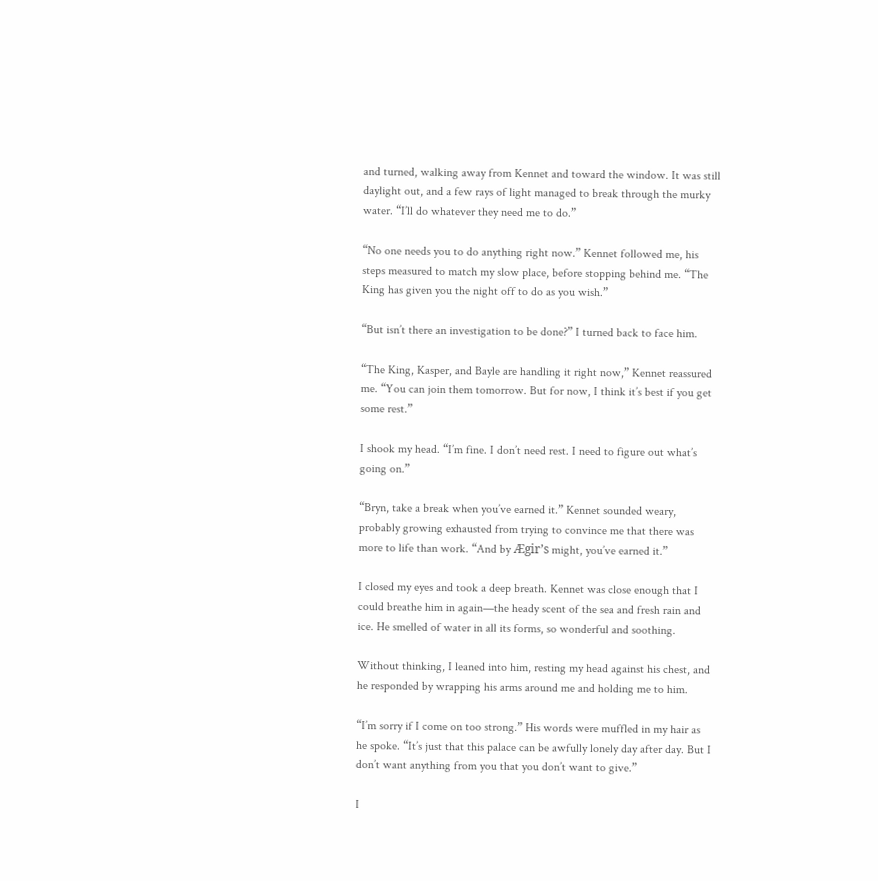and turned, walking away from Kennet and toward the window. It was still daylight out, and a few rays of light managed to break through the murky water. “I’ll do whatever they need me to do.”

“No one needs you to do anything right now.” Kennet followed me, his steps measured to match my slow place, before stopping behind me. “The King has given you the night off to do as you wish.”

“But isn’t there an investigation to be done?” I turned back to face him.

“The King, Kasper, and Bayle are handling it right now,” Kennet reassured me. “You can join them tomorrow. But for now, I think it’s best if you get some rest.”

I shook my head. “I’m fine. I don’t need rest. I need to figure out what’s going on.”

“Bryn, take a break when you’ve earned it.” Kennet sounded weary, probably growing exhausted from trying to convince me that there was more to life than work. “And by Ægir’s might, you’ve earned it.”

I closed my eyes and took a deep breath. Kennet was close enough that I could breathe him in again—the heady scent of the sea and fresh rain and ice. He smelled of water in all its forms, so wonderful and soothing.

Without thinking, I leaned into him, resting my head against his chest, and he responded by wrapping his arms around me and holding me to him.

“I’m sorry if I come on too strong.” His words were muffled in my hair as he spoke. “It’s just that this palace can be awfully lonely day after day. But I don’t want anything from you that you don’t want to give.”

I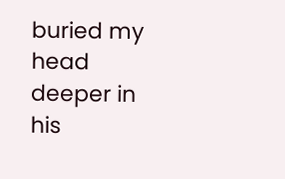buried my head deeper in his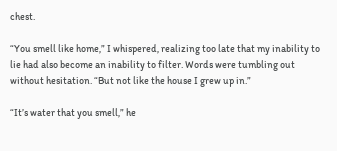chest.

“You smell like home,” I whispered, realizing too late that my inability to lie had also become an inability to filter. Words were tumbling out without hesitation. “But not like the house I grew up in.”

“It’s water that you smell,” he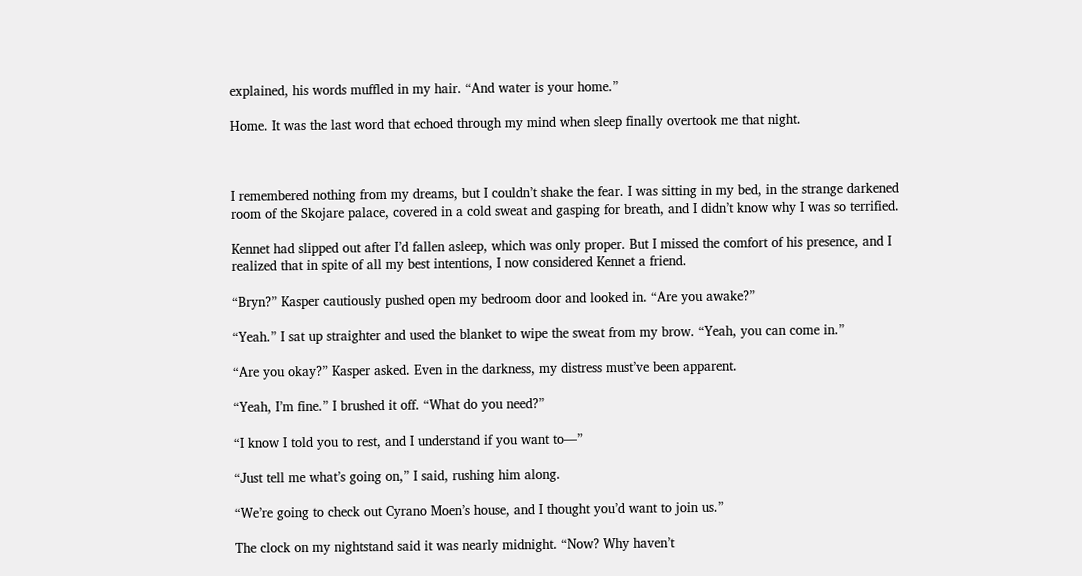explained, his words muffled in my hair. “And water is your home.”

Home. It was the last word that echoed through my mind when sleep finally overtook me that night.



I remembered nothing from my dreams, but I couldn’t shake the fear. I was sitting in my bed, in the strange darkened room of the Skojare palace, covered in a cold sweat and gasping for breath, and I didn’t know why I was so terrified.

Kennet had slipped out after I’d fallen asleep, which was only proper. But I missed the comfort of his presence, and I realized that in spite of all my best intentions, I now considered Kennet a friend.

“Bryn?” Kasper cautiously pushed open my bedroom door and looked in. “Are you awake?”

“Yeah.” I sat up straighter and used the blanket to wipe the sweat from my brow. “Yeah, you can come in.”

“Are you okay?” Kasper asked. Even in the darkness, my distress must’ve been apparent.

“Yeah, I’m fine.” I brushed it off. “What do you need?”

“I know I told you to rest, and I understand if you want to—”

“Just tell me what’s going on,” I said, rushing him along.

“We’re going to check out Cyrano Moen’s house, and I thought you’d want to join us.”

The clock on my nightstand said it was nearly midnight. “Now? Why haven’t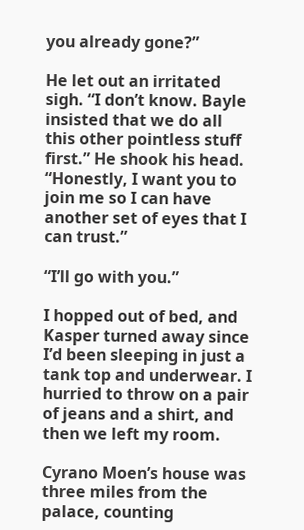you already gone?”

He let out an irritated sigh. “I don’t know. Bayle insisted that we do all this other pointless stuff first.” He shook his head. “Honestly, I want you to join me so I can have another set of eyes that I can trust.”

“I’ll go with you.”

I hopped out of bed, and Kasper turned away since I’d been sleeping in just a tank top and underwear. I hurried to throw on a pair of jeans and a shirt, and then we left my room.

Cyrano Moen’s house was three miles from the palace, counting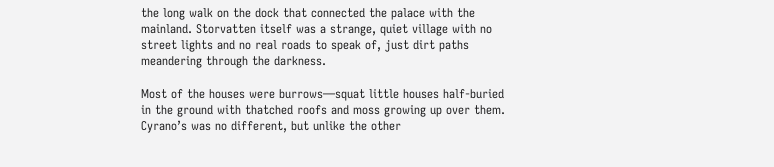the long walk on the dock that connected the palace with the mainland. Storvatten itself was a strange, quiet village with no street lights and no real roads to speak of, just dirt paths meandering through the darkness.

Most of the houses were burrows—squat little houses half-buried in the ground with thatched roofs and moss growing up over them. Cyrano’s was no different, but unlike the other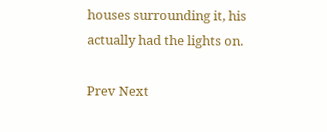houses surrounding it, his actually had the lights on.

Prev Next